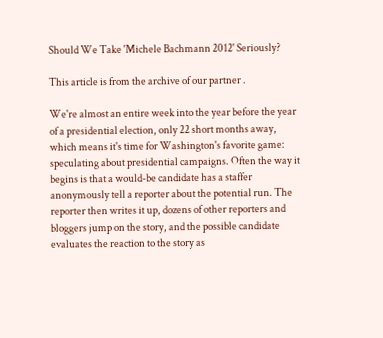Should We Take 'Michele Bachmann 2012' Seriously?

This article is from the archive of our partner .

We're almost an entire week into the year before the year of a presidential election, only 22 short months away, which means it's time for Washington's favorite game: speculating about presidential campaigns. Often the way it begins is that a would-be candidate has a staffer anonymously tell a reporter about the potential run. The reporter then writes it up, dozens of other reporters and bloggers jump on the story, and the possible candidate evaluates the reaction to the story as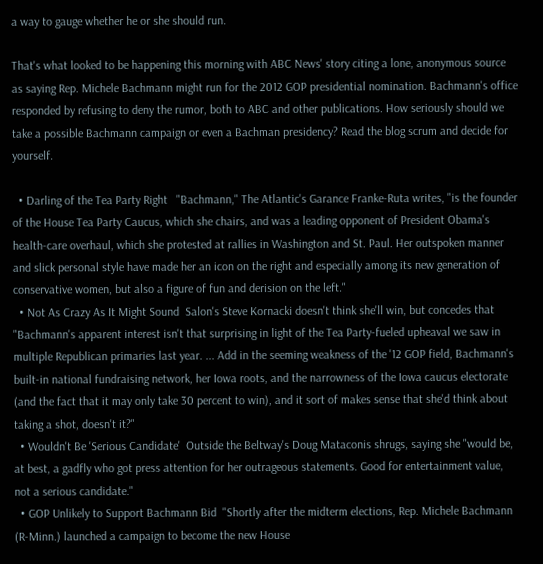a way to gauge whether he or she should run.

That's what looked to be happening this morning with ABC News' story citing a lone, anonymous source as saying Rep. Michele Bachmann might run for the 2012 GOP presidential nomination. Bachmann's office responded by refusing to deny the rumor, both to ABC and other publications. How seriously should we take a possible Bachmann campaign or even a Bachman presidency? Read the blog scrum and decide for yourself.

  • Darling of the Tea Party Right   "Bachmann," The Atlantic's Garance Franke-Ruta writes, "is the founder of the House Tea Party Caucus, which she chairs, and was a leading opponent of President Obama's health-care overhaul, which she protested at rallies in Washington and St. Paul. Her outspoken manner and slick personal style have made her an icon on the right and especially among its new generation of conservative women, but also a figure of fun and derision on the left."
  • Not As Crazy As It Might Sound  Salon's Steve Kornacki doesn't think she'll win, but concedes that "Bachmann's apparent interest isn't that surprising in light of the Tea Party-fueled upheaval we saw in multiple Republican primaries last year. ... Add in the seeming weakness of the '12 GOP field, Bachmann's built-in national fundraising network, her Iowa roots, and the narrowness of the Iowa caucus electorate (and the fact that it may only take 30 percent to win), and it sort of makes sense that she'd think about taking a shot, doesn't it?"
  • Wouldn't Be 'Serious Candidate'  Outside the Beltway's Doug Mataconis shrugs, saying she "would be, at best, a gadfly who got press attention for her outrageous statements. Good for entertainment value, not a serious candidate."
  • GOP Unlikely to Support Bachmann Bid  "Shortly after the midterm elections, Rep. Michele Bachmann (R-Minn.) launched a campaign to become the new House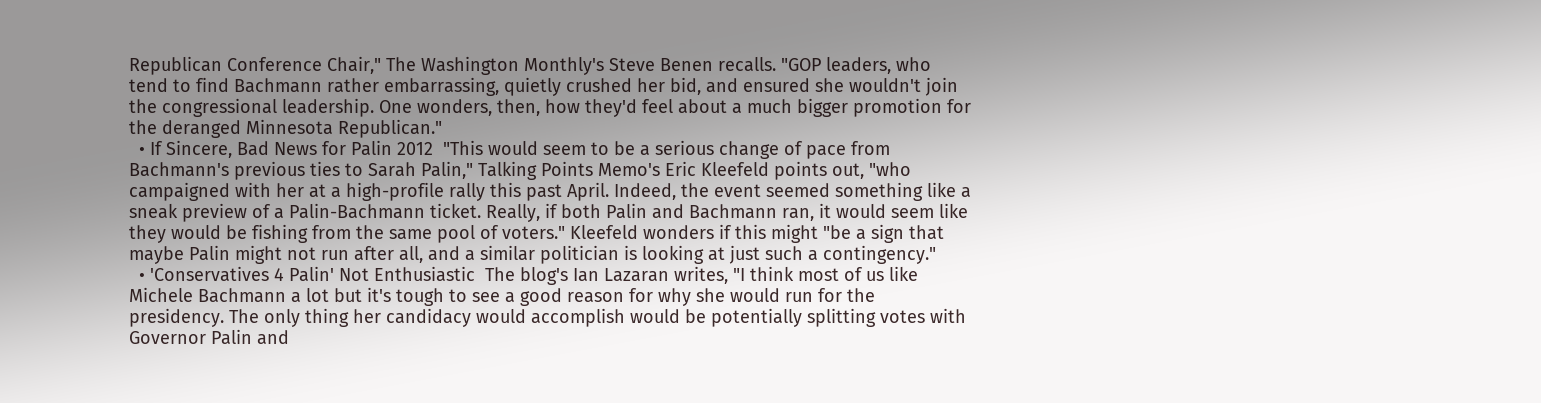Republican Conference Chair," The Washington Monthly's Steve Benen recalls. "GOP leaders, who tend to find Bachmann rather embarrassing, quietly crushed her bid, and ensured she wouldn't join the congressional leadership. One wonders, then, how they'd feel about a much bigger promotion for the deranged Minnesota Republican."
  • If Sincere, Bad News for Palin 2012  "This would seem to be a serious change of pace from Bachmann's previous ties to Sarah Palin," Talking Points Memo's Eric Kleefeld points out, "who campaigned with her at a high-profile rally this past April. Indeed, the event seemed something like a sneak preview of a Palin-Bachmann ticket. Really, if both Palin and Bachmann ran, it would seem like they would be fishing from the same pool of voters." Kleefeld wonders if this might "be a sign that maybe Palin might not run after all, and a similar politician is looking at just such a contingency."
  • 'Conservatives 4 Palin' Not Enthusiastic  The blog's Ian Lazaran writes, "I think most of us like Michele Bachmann a lot but it's tough to see a good reason for why she would run for the presidency. The only thing her candidacy would accomplish would be potentially splitting votes with Governor Palin and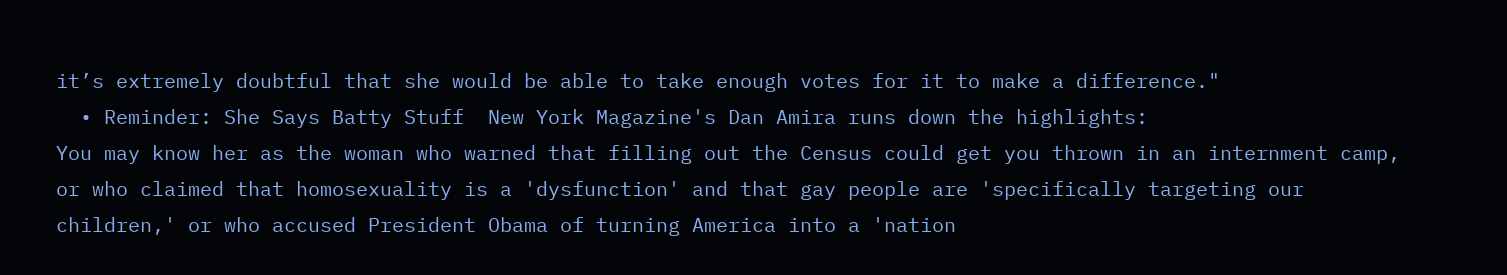it’s extremely doubtful that she would be able to take enough votes for it to make a difference."
  • Reminder: She Says Batty Stuff  New York Magazine's Dan Amira runs down the highlights:
You may know her as the woman who warned that filling out the Census could get you thrown in an internment camp, or who claimed that homosexuality is a 'dysfunction' and that gay people are 'specifically targeting our children,' or who accused President Obama of turning America into a 'nation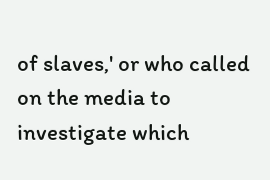of slaves,' or who called on the media to investigate which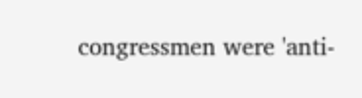congressmen were 'anti-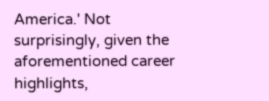America.' Not surprisingly, given the aforementioned career highlights,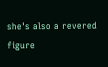she's also a revered figure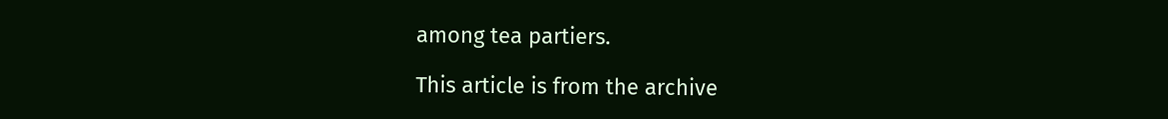among tea partiers.

This article is from the archive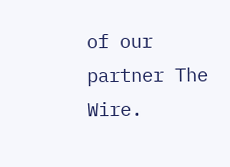of our partner The Wire.